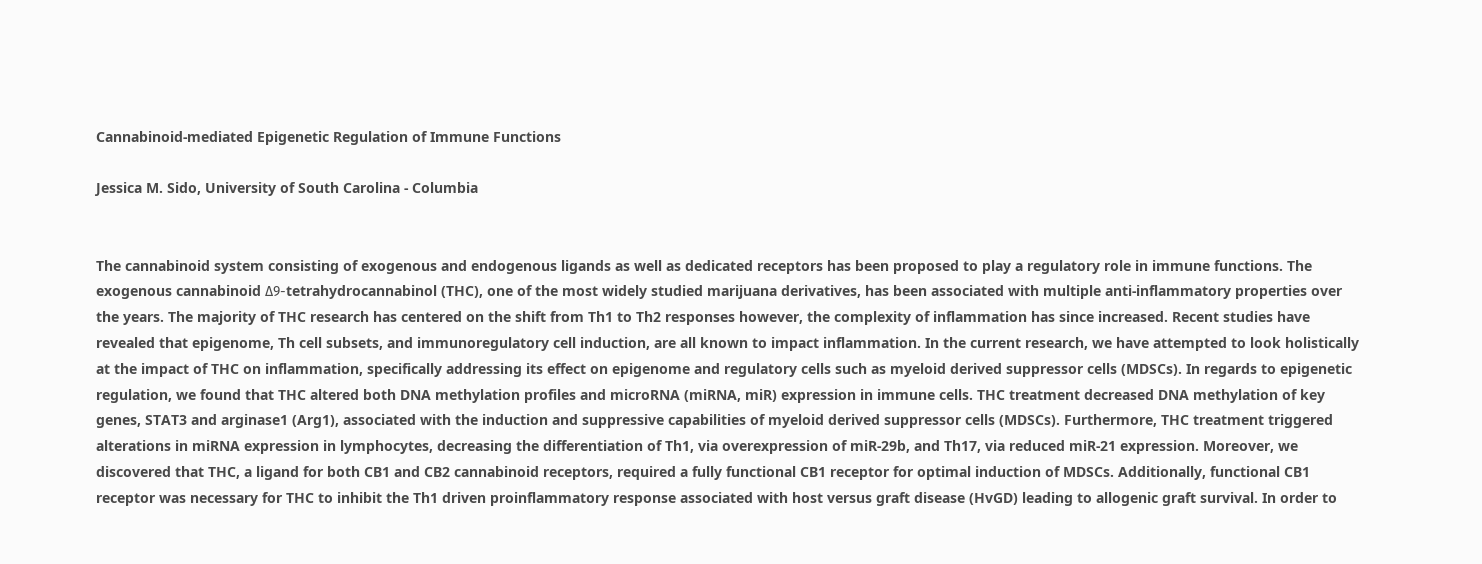Cannabinoid-mediated Epigenetic Regulation of Immune Functions

Jessica M. Sido, University of South Carolina - Columbia


The cannabinoid system consisting of exogenous and endogenous ligands as well as dedicated receptors has been proposed to play a regulatory role in immune functions. The exogenous cannabinoid Δ9-tetrahydrocannabinol (THC), one of the most widely studied marijuana derivatives, has been associated with multiple anti-inflammatory properties over the years. The majority of THC research has centered on the shift from Th1 to Th2 responses however, the complexity of inflammation has since increased. Recent studies have revealed that epigenome, Th cell subsets, and immunoregulatory cell induction, are all known to impact inflammation. In the current research, we have attempted to look holistically at the impact of THC on inflammation, specifically addressing its effect on epigenome and regulatory cells such as myeloid derived suppressor cells (MDSCs). In regards to epigenetic regulation, we found that THC altered both DNA methylation profiles and microRNA (miRNA, miR) expression in immune cells. THC treatment decreased DNA methylation of key genes, STAT3 and arginase1 (Arg1), associated with the induction and suppressive capabilities of myeloid derived suppressor cells (MDSCs). Furthermore, THC treatment triggered alterations in miRNA expression in lymphocytes, decreasing the differentiation of Th1, via overexpression of miR-29b, and Th17, via reduced miR-21 expression. Moreover, we discovered that THC, a ligand for both CB1 and CB2 cannabinoid receptors, required a fully functional CB1 receptor for optimal induction of MDSCs. Additionally, functional CB1 receptor was necessary for THC to inhibit the Th1 driven proinflammatory response associated with host versus graft disease (HvGD) leading to allogenic graft survival. In order to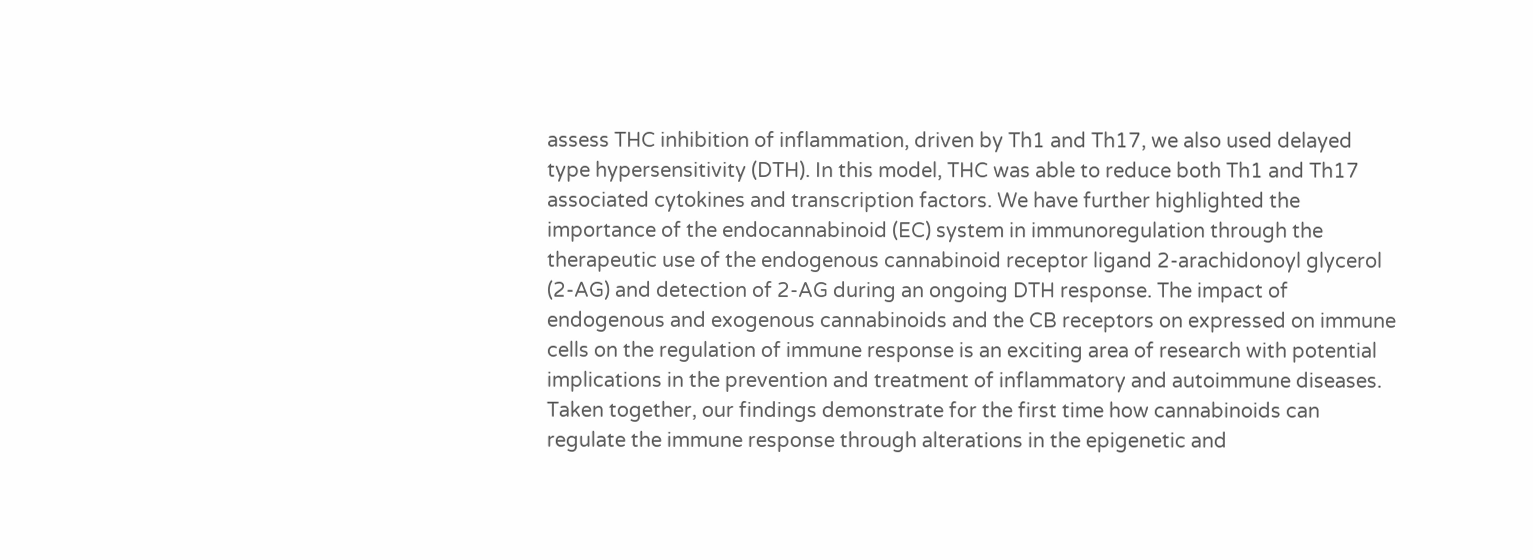assess THC inhibition of inflammation, driven by Th1 and Th17, we also used delayed type hypersensitivity (DTH). In this model, THC was able to reduce both Th1 and Th17 associated cytokines and transcription factors. We have further highlighted the importance of the endocannabinoid (EC) system in immunoregulation through the therapeutic use of the endogenous cannabinoid receptor ligand 2-arachidonoyl glycerol (2-AG) and detection of 2-AG during an ongoing DTH response. The impact of endogenous and exogenous cannabinoids and the CB receptors on expressed on immune cells on the regulation of immune response is an exciting area of research with potential implications in the prevention and treatment of inflammatory and autoimmune diseases. Taken together, our findings demonstrate for the first time how cannabinoids can regulate the immune response through alterations in the epigenetic and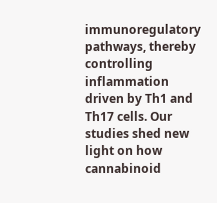immunoregulatory pathways, thereby controlling inflammation driven by Th1 and Th17 cells. Our studies shed new light on how cannabinoid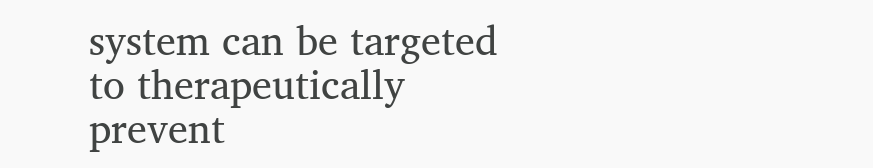system can be targeted to therapeutically prevent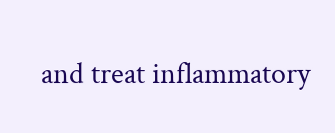and treat inflammatory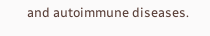and autoimmune diseases.